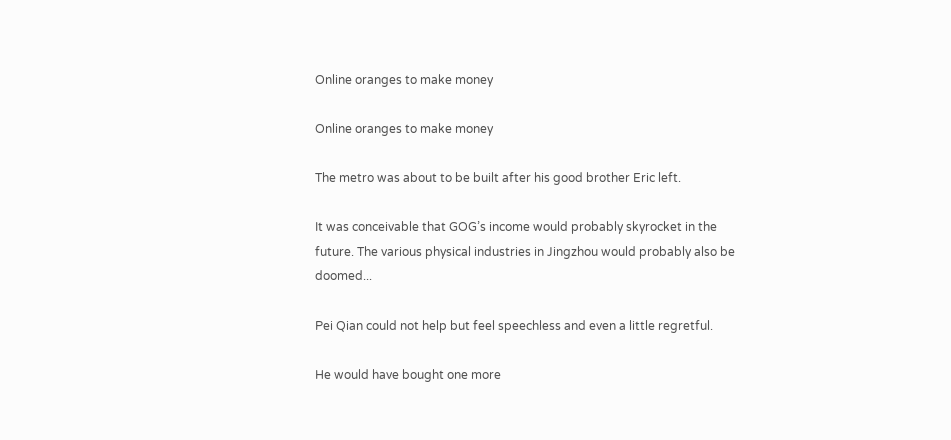Online oranges to make money

Online oranges to make money

The metro was about to be built after his good brother Eric left.

It was conceivable that GOG’s income would probably skyrocket in the future. The various physical industries in Jingzhou would probably also be doomed...

Pei Qian could not help but feel speechless and even a little regretful.

He would have bought one more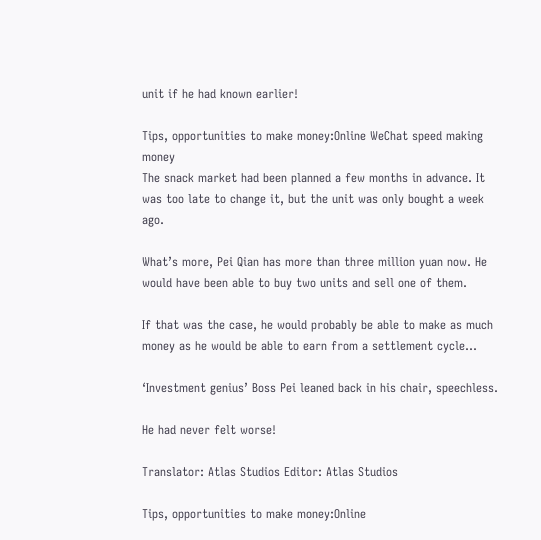unit if he had known earlier!

Tips, opportunities to make money:Online WeChat speed making money
The snack market had been planned a few months in advance. It was too late to change it, but the unit was only bought a week ago.

What’s more, Pei Qian has more than three million yuan now. He would have been able to buy two units and sell one of them.

If that was the case, he would probably be able to make as much money as he would be able to earn from a settlement cycle...

‘Investment genius’ Boss Pei leaned back in his chair, speechless.

He had never felt worse!

Translator: Atlas Studios Editor: Atlas Studios

Tips, opportunities to make money:Online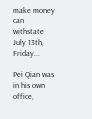make money can withstate
July 13th, Friday...

Pei Qian was in his own office,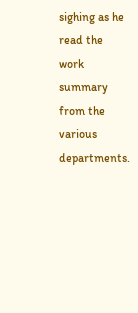sighing as he read the work summary from the various departments.